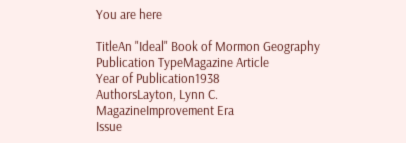You are here

TitleAn "Ideal" Book of Mormon Geography
Publication TypeMagazine Article
Year of Publication1938
AuthorsLayton, Lynn C.
MagazineImprovement Era
Issue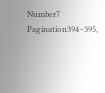Number7
Pagination394–395,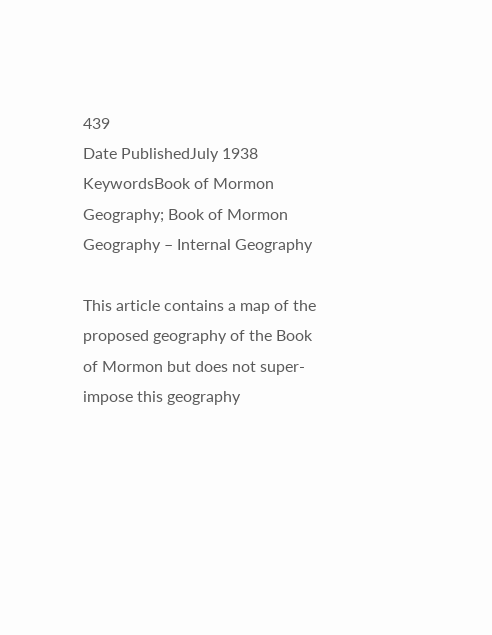439
Date PublishedJuly 1938
KeywordsBook of Mormon Geography; Book of Mormon Geography – Internal Geography

This article contains a map of the proposed geography of the Book of Mormon but does not super-impose this geography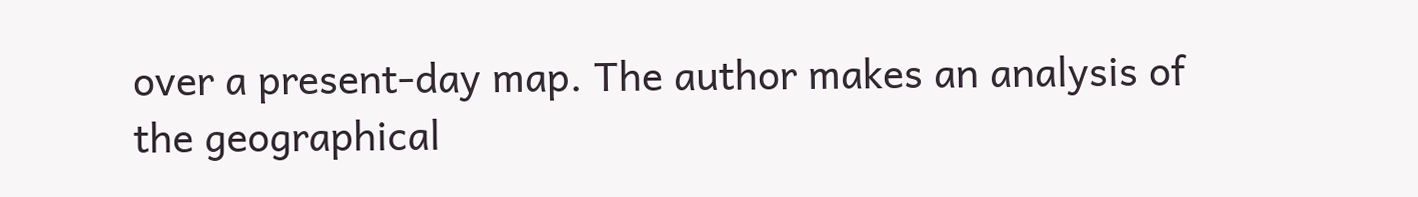over a present-day map. The author makes an analysis of the geographical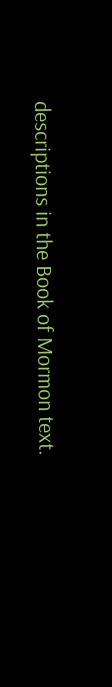descriptions in the Book of Mormon text.